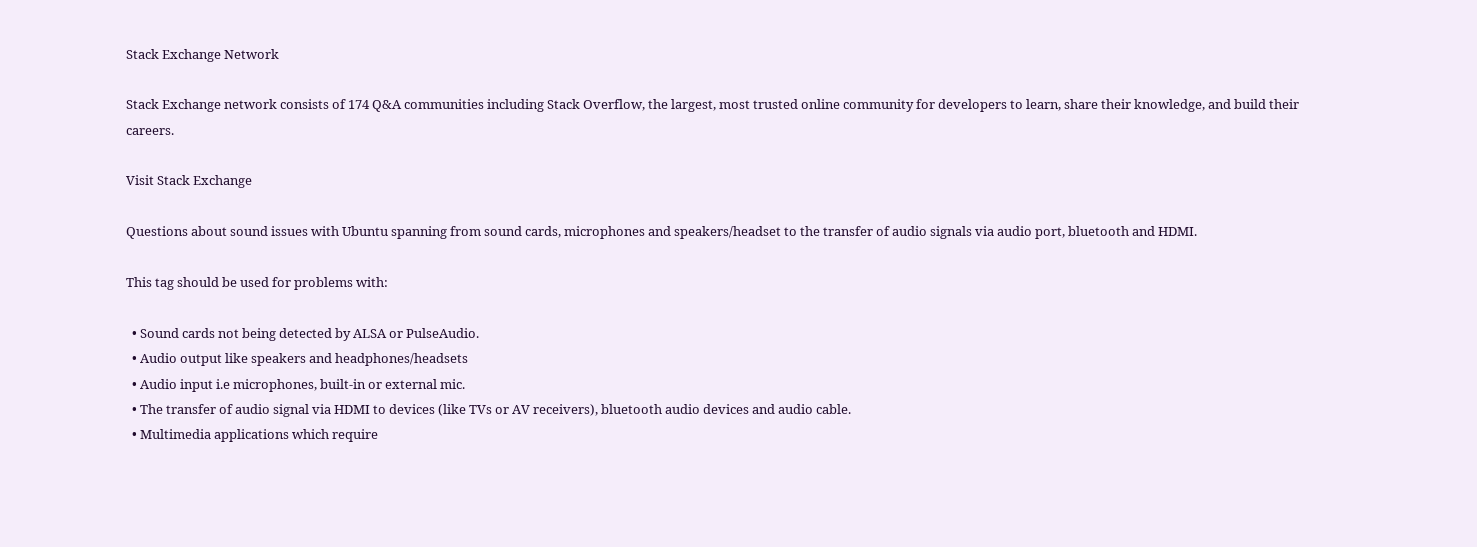Stack Exchange Network

Stack Exchange network consists of 174 Q&A communities including Stack Overflow, the largest, most trusted online community for developers to learn, share their knowledge, and build their careers.

Visit Stack Exchange

Questions about sound issues with Ubuntu spanning from sound cards, microphones and speakers/headset to the transfer of audio signals via audio port, bluetooth and HDMI.

This tag should be used for problems with:

  • Sound cards not being detected by ALSA or PulseAudio.
  • Audio output like speakers and headphones/headsets
  • Audio input i.e microphones, built-in or external mic.
  • The transfer of audio signal via HDMI to devices (like TVs or AV receivers), bluetooth audio devices and audio cable.
  • Multimedia applications which require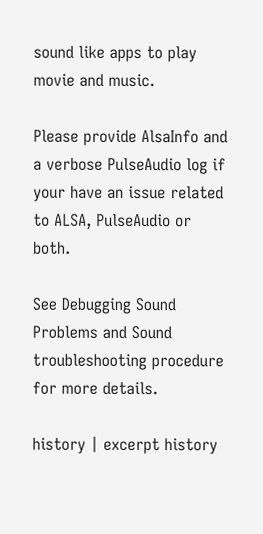sound like apps to play movie and music.

Please provide AlsaInfo and a verbose PulseAudio log if your have an issue related to ALSA, PulseAudio or both.

See Debugging Sound Problems and Sound troubleshooting procedure for more details.

history | excerpt history